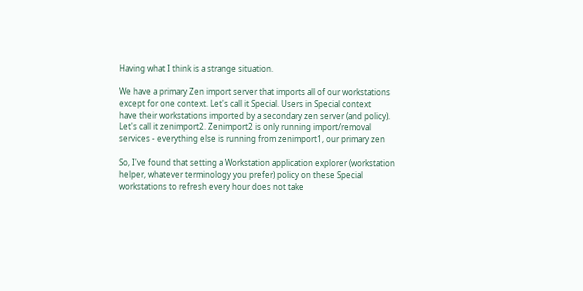Having what I think is a strange situation.

We have a primary Zen import server that imports all of our workstations
except for one context. Let's call it Special. Users in Special context
have their workstations imported by a secondary zen server (and policy).
Let's call it zenimport2. Zenimport2 is only running import/removal
services - everything else is running from zenimport1, our primary zen

So, I've found that setting a Workstation application explorer (workstation
helper, whatever terminology you prefer) policy on these Special
workstations to refresh every hour does not take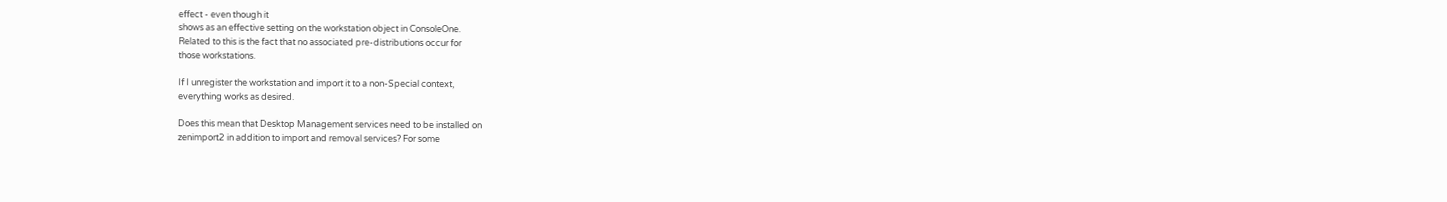effect - even though it
shows as an effective setting on the workstation object in ConsoleOne.
Related to this is the fact that no associated pre-distributions occur for
those workstations.

If I unregister the workstation and import it to a non-Special context,
everything works as desired.

Does this mean that Desktop Management services need to be installed on
zenimport2 in addition to import and removal services? For some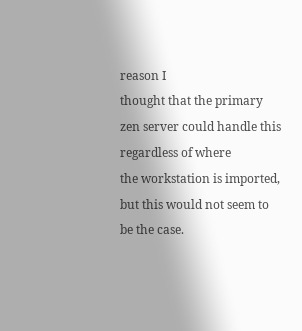reason I
thought that the primary zen server could handle this regardless of where
the workstation is imported, but this would not seem to be the case.